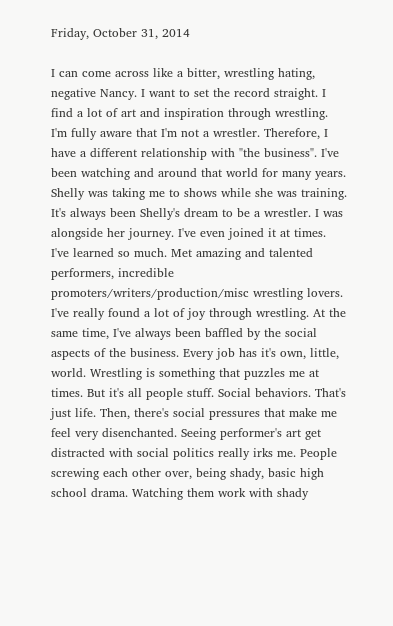Friday, October 31, 2014

I can come across like a bitter, wrestling hating, negative Nancy. I want to set the record straight. I find a lot of art and inspiration through wrestling. I'm fully aware that I'm not a wrestler. Therefore, I have a different relationship with "the business". I've been watching and around that world for many years. Shelly was taking me to shows while she was training. It's always been Shelly's dream to be a wrestler. I was alongside her journey. I've even joined it at times. I've learned so much. Met amazing and talented performers, incredible promoters/writers/production/misc wrestling lovers.  I've really found a lot of joy through wrestling. At the same time, I've always been baffled by the social aspects of the business. Every job has it's own, little, world. Wrestling is something that puzzles me at times. But it's all people stuff. Social behaviors. That's just life. Then, there's social pressures that make me feel very disenchanted. Seeing performer's art get distracted with social politics really irks me. People screwing each other over, being shady, basic high school drama. Watching them work with shady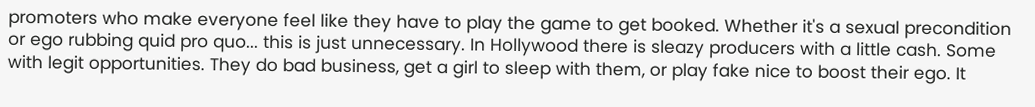promoters who make everyone feel like they have to play the game to get booked. Whether it's a sexual precondition or ego rubbing quid pro quo... this is just unnecessary. In Hollywood there is sleazy producers with a little cash. Some with legit opportunities. They do bad business, get a girl to sleep with them, or play fake nice to boost their ego. It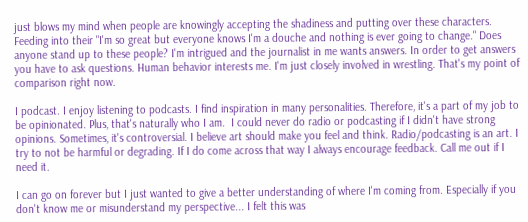just blows my mind when people are knowingly accepting the shadiness and putting over these characters. Feeding into their "I'm so great but everyone knows I'm a douche and nothing is ever going to change." Does anyone stand up to these people? I'm intrigued and the journalist in me wants answers. In order to get answers you have to ask questions. Human behavior interests me. I'm just closely involved in wrestling. That's my point of comparison right now.

I podcast. I enjoy listening to podcasts. I find inspiration in many personalities. Therefore, it's a part of my job to be opinionated. Plus, that's naturally who I am.  I could never do radio or podcasting if I didn't have strong opinions. Sometimes, it's controversial. I believe art should make you feel and think. Radio/podcasting is an art. I try to not be harmful or degrading. If I do come across that way I always encourage feedback. Call me out if I need it.

I can go on forever but I just wanted to give a better understanding of where I'm coming from. Especially if you don't know me or misunderstand my perspective... I felt this was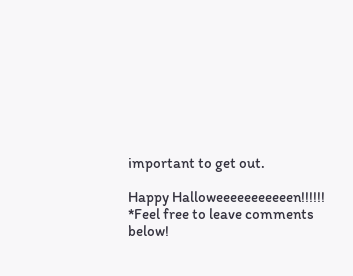important to get out.

Happy Halloweeeeeeeeeeen!!!!!!
*Feel free to leave comments below!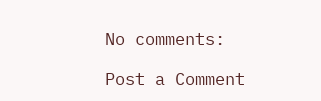No comments:

Post a Comment